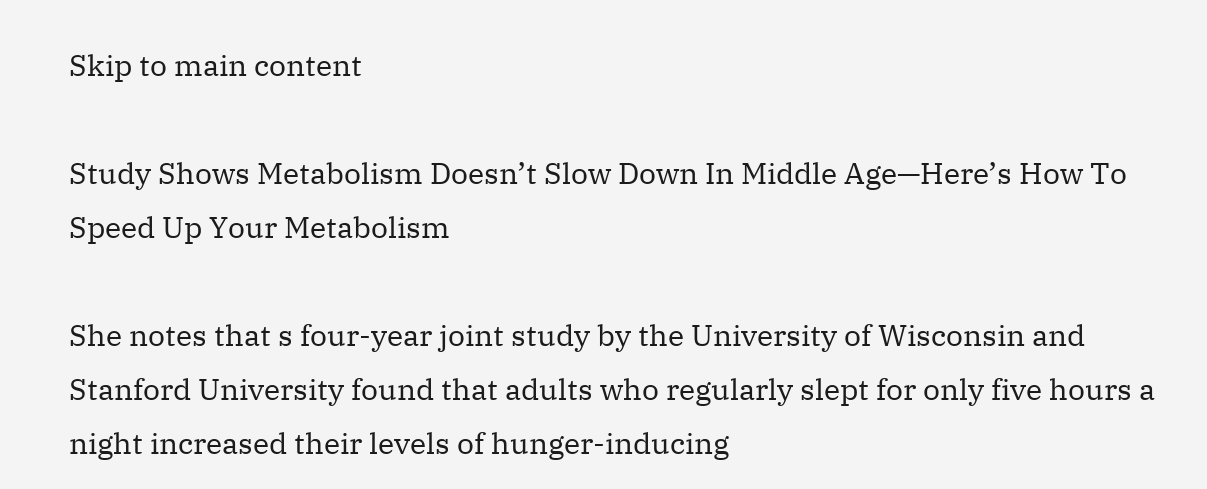Skip to main content

Study Shows Metabolism Doesn’t Slow Down In Middle Age—Here’s How To Speed Up Your Metabolism

She notes that s four-year joint study by the University of Wisconsin and Stanford University found that adults who regularly slept for only five hours a night increased their levels of hunger-inducing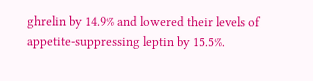ghrelin by 14.9% and lowered their levels of appetite-suppressing leptin by 15.5%.